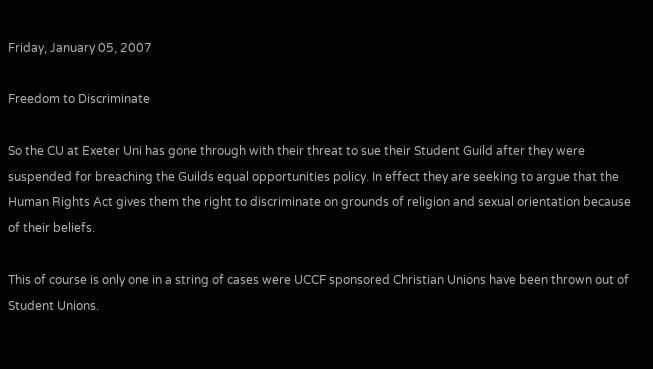Friday, January 05, 2007

Freedom to Discriminate

So the CU at Exeter Uni has gone through with their threat to sue their Student Guild after they were suspended for breaching the Guilds equal opportunities policy. In effect they are seeking to argue that the Human Rights Act gives them the right to discriminate on grounds of religion and sexual orientation because of their beliefs.

This of course is only one in a string of cases were UCCF sponsored Christian Unions have been thrown out of Student Unions.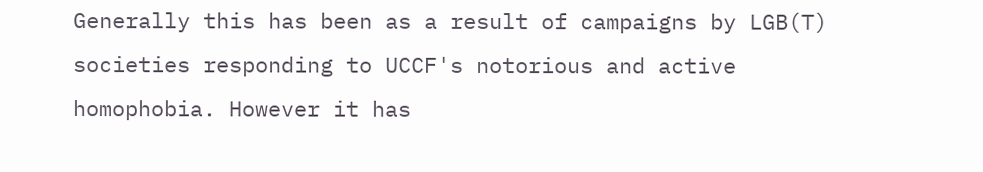Generally this has been as a result of campaigns by LGB(T) societies responding to UCCF's notorious and active homophobia. However it has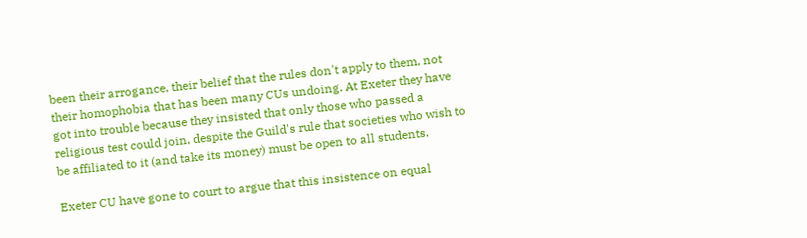been their arrogance, their belief that the rules don't apply to them, not their homophobia that has been many CUs undoing. At Exeter they have got into trouble because they insisted that only those who passed a religious test could join, despite the Guild's rule that societies who wish to be affiliated to it (and take its money) must be open to all students.

Exeter CU have gone to court to argue that this insistence on equal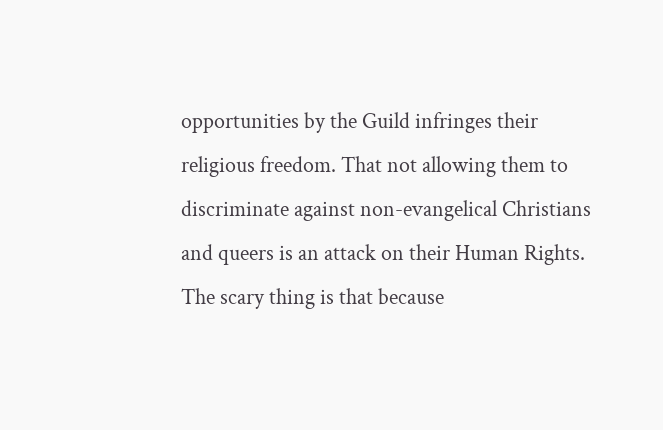opportunities by the Guild infringes their religious freedom. That not allowing them to discriminate against non-evangelical Christians and queers is an attack on their Human Rights. The scary thing is that because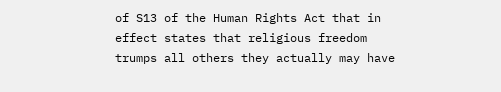of S13 of the Human Rights Act that in effect states that religious freedom trumps all others they actually may have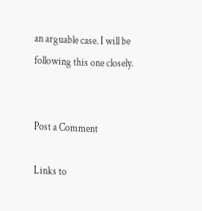an arguable case. I will be following this one closely.


Post a Comment

Links to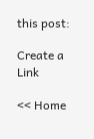this post:

Create a Link

<< Home